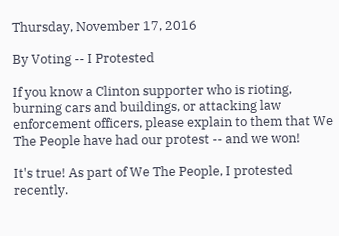Thursday, November 17, 2016

By Voting -- I Protested

If you know a Clinton supporter who is rioting, burning cars and buildings, or attacking law enforcement officers, please explain to them that We The People have had our protest -- and we won!

It's true! As part of We The People, I protested recently.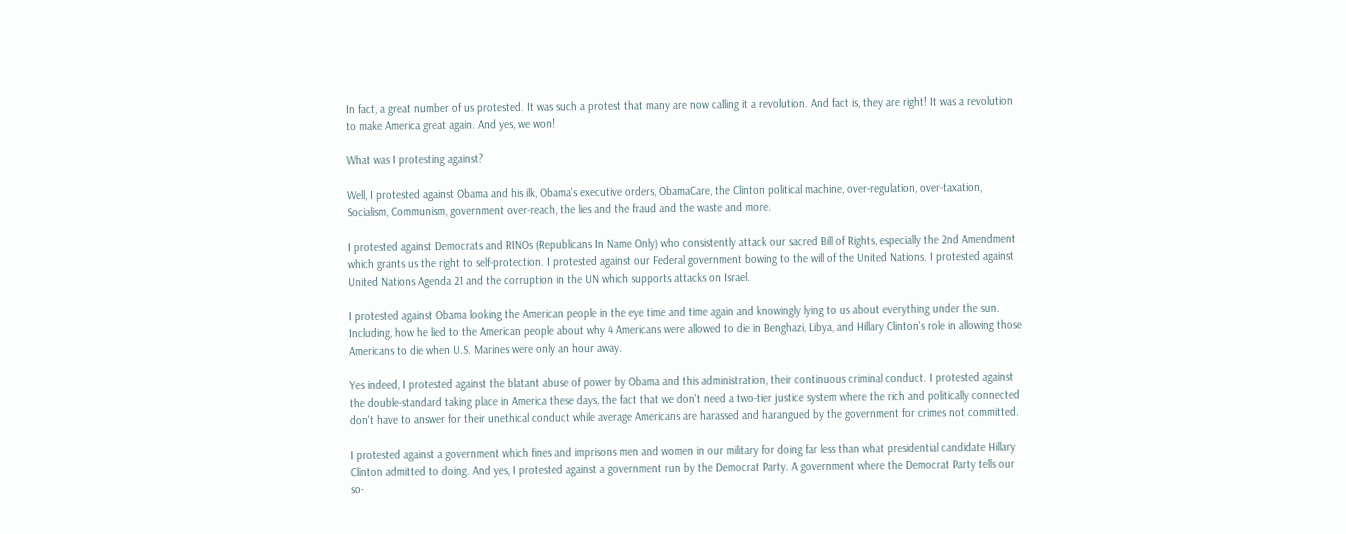In fact, a great number of us protested. It was such a protest that many are now calling it a revolution. And fact is, they are right! It was a revolution to make America great again. And yes, we won!

What was I protesting against?

Well, I protested against Obama and his ilk, Obama's executive orders, ObamaCare, the Clinton political machine, over-regulation, over-taxation, Socialism, Communism, government over-reach, the lies and the fraud and the waste and more.

I protested against Democrats and RINOs (Republicans In Name Only) who consistently attack our sacred Bill of Rights, especially the 2nd Amendment which grants us the right to self-protection. I protested against our Federal government bowing to the will of the United Nations. I protested against United Nations Agenda 21 and the corruption in the UN which supports attacks on Israel.

I protested against Obama looking the American people in the eye time and time again and knowingly lying to us about everything under the sun. Including, how he lied to the American people about why 4 Americans were allowed to die in Benghazi, Libya, and Hillary Clinton's role in allowing those Americans to die when U.S. Marines were only an hour away.

Yes indeed, I protested against the blatant abuse of power by Obama and this administration, their continuous criminal conduct. I protested against the double-standard taking place in America these days, the fact that we don't need a two-tier justice system where the rich and politically connected don't have to answer for their unethical conduct while average Americans are harassed and harangued by the government for crimes not committed.

I protested against a government which fines and imprisons men and women in our military for doing far less than what presidential candidate Hillary Clinton admitted to doing. And yes, I protested against a government run by the Democrat Party. A government where the Democrat Party tells our so-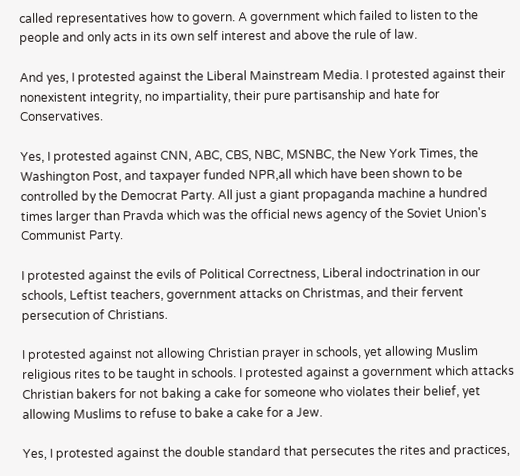called representatives how to govern. A government which failed to listen to the people and only acts in its own self interest and above the rule of law.

And yes, I protested against the Liberal Mainstream Media. I protested against their nonexistent integrity, no impartiality, their pure partisanship and hate for Conservatives.

Yes, I protested against CNN, ABC, CBS, NBC, MSNBC, the New York Times, the Washington Post, and taxpayer funded NPR,all which have been shown to be controlled by the Democrat Party. All just a giant propaganda machine a hundred times larger than Pravda which was the official news agency of the Soviet Union's Communist Party.

I protested against the evils of Political Correctness, Liberal indoctrination in our schools, Leftist teachers, government attacks on Christmas, and their fervent persecution of Christians.

I protested against not allowing Christian prayer in schools, yet allowing Muslim religious rites to be taught in schools. I protested against a government which attacks Christian bakers for not baking a cake for someone who violates their belief, yet allowing Muslims to refuse to bake a cake for a Jew.

Yes, I protested against the double standard that persecutes the rites and practices,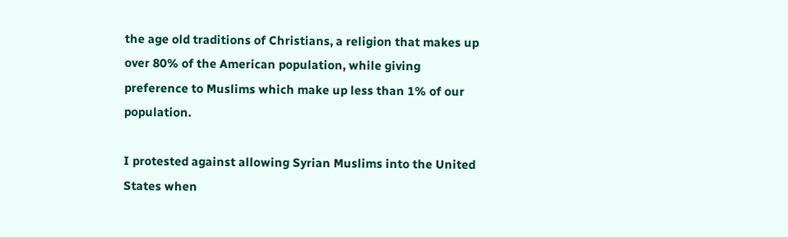the age old traditions of Christians, a religion that makes up over 80% of the American population, while giving preference to Muslims which make up less than 1% of our population.

I protested against allowing Syrian Muslims into the United States when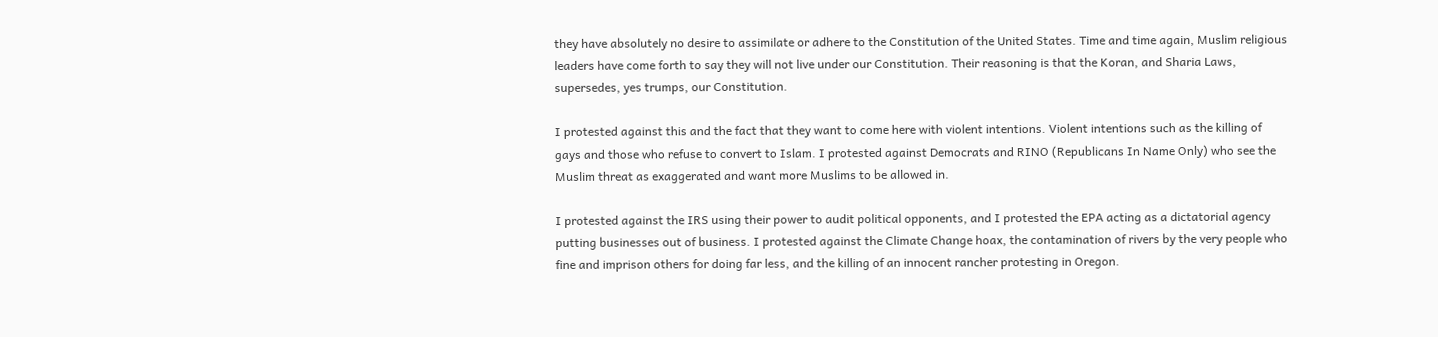they have absolutely no desire to assimilate or adhere to the Constitution of the United States. Time and time again, Muslim religious leaders have come forth to say they will not live under our Constitution. Their reasoning is that the Koran, and Sharia Laws, supersedes, yes trumps, our Constitution.

I protested against this and the fact that they want to come here with violent intentions. Violent intentions such as the killing of gays and those who refuse to convert to Islam. I protested against Democrats and RINO (Republicans In Name Only) who see the Muslim threat as exaggerated and want more Muslims to be allowed in.

I protested against the IRS using their power to audit political opponents, and I protested the EPA acting as a dictatorial agency putting businesses out of business. I protested against the Climate Change hoax, the contamination of rivers by the very people who fine and imprison others for doing far less, and the killing of an innocent rancher protesting in Oregon.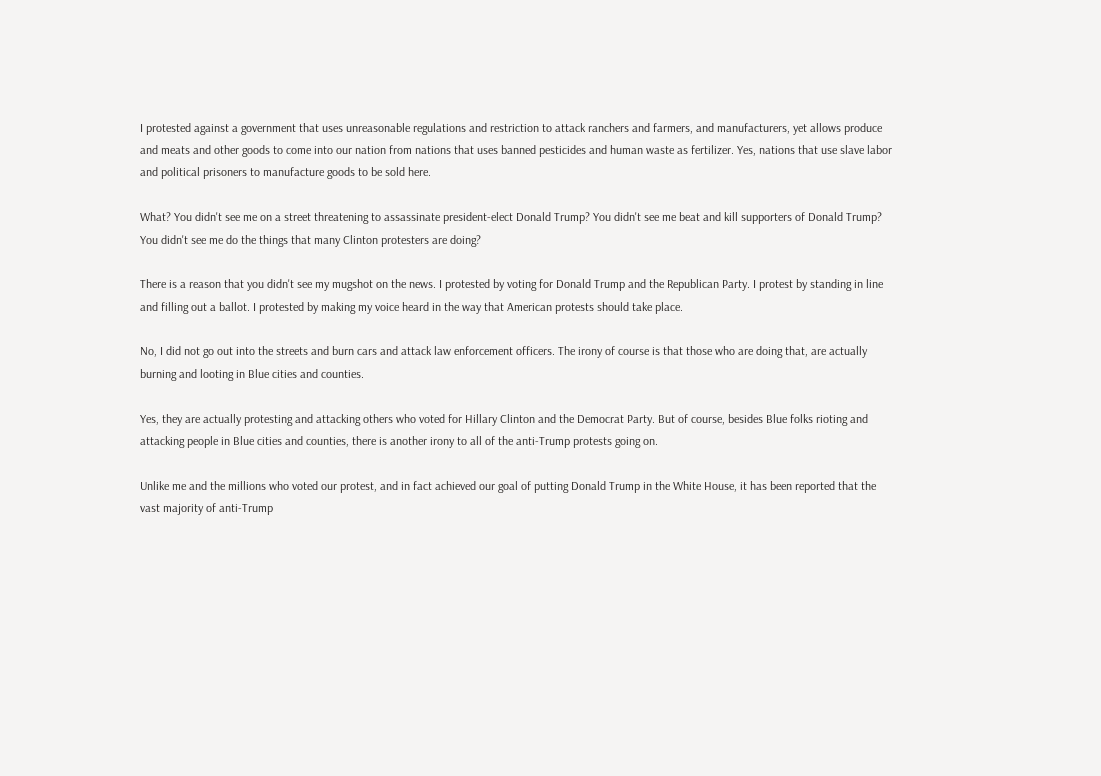I protested against a government that uses unreasonable regulations and restriction to attack ranchers and farmers, and manufacturers, yet allows produce and meats and other goods to come into our nation from nations that uses banned pesticides and human waste as fertilizer. Yes, nations that use slave labor and political prisoners to manufacture goods to be sold here.

What? You didn't see me on a street threatening to assassinate president-elect Donald Trump? You didn't see me beat and kill supporters of Donald Trump? You didn't see me do the things that many Clinton protesters are doing?

There is a reason that you didn't see my mugshot on the news. I protested by voting for Donald Trump and the Republican Party. I protest by standing in line and filling out a ballot. I protested by making my voice heard in the way that American protests should take place.

No, I did not go out into the streets and burn cars and attack law enforcement officers. The irony of course is that those who are doing that, are actually burning and looting in Blue cities and counties.

Yes, they are actually protesting and attacking others who voted for Hillary Clinton and the Democrat Party. But of course, besides Blue folks rioting and attacking people in Blue cities and counties, there is another irony to all of the anti-Trump protests going on.

Unlike me and the millions who voted our protest, and in fact achieved our goal of putting Donald Trump in the White House, it has been reported that the vast majority of anti-Trump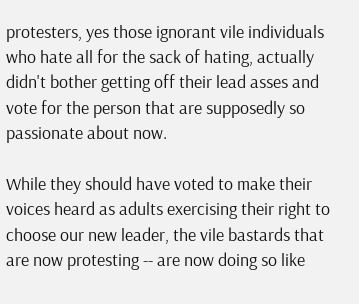protesters, yes those ignorant vile individuals who hate all for the sack of hating, actually didn't bother getting off their lead asses and vote for the person that are supposedly so passionate about now.

While they should have voted to make their voices heard as adults exercising their right to choose our new leader, the vile bastards that are now protesting -- are now doing so like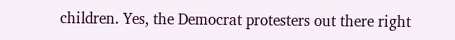children. Yes, the Democrat protesters out there right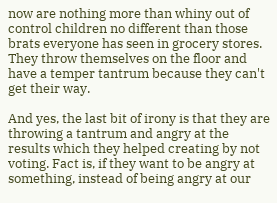now are nothing more than whiny out of control children no different than those brats everyone has seen in grocery stores. They throw themselves on the floor and have a temper tantrum because they can't get their way.

And yes, the last bit of irony is that they are throwing a tantrum and angry at the results which they helped creating by not voting. Fact is, if they want to be angry at something, instead of being angry at our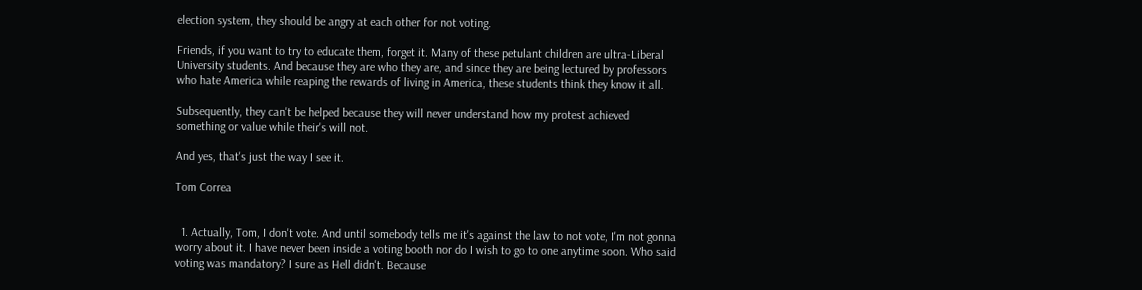election system, they should be angry at each other for not voting.

Friends, if you want to try to educate them, forget it. Many of these petulant children are ultra-Liberal University students. And because they are who they are, and since they are being lectured by professors who hate America while reaping the rewards of living in America, these students think they know it all.

Subsequently, they can't be helped because they will never understand how my protest achieved something or value while their's will not.

And yes, that's just the way I see it.

Tom Correa


  1. Actually, Tom, I don't vote. And until somebody tells me it's against the law to not vote, I'm not gonna worry about it. I have never been inside a voting booth nor do I wish to go to one anytime soon. Who said voting was mandatory? I sure as Hell didn't. Because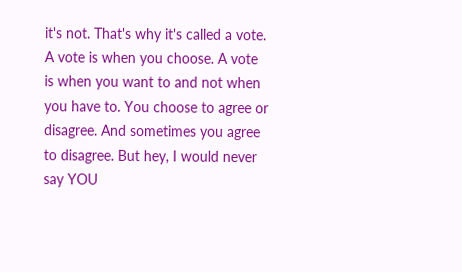it's not. That's why it's called a vote. A vote is when you choose. A vote is when you want to and not when you have to. You choose to agree or disagree. And sometimes you agree to disagree. But hey, I would never say YOU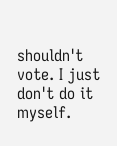shouldn't vote. I just don't do it myself.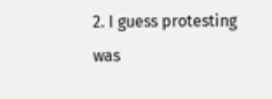2. I guess protesting was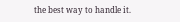the best way to handle it.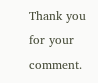Thank you for your comment.